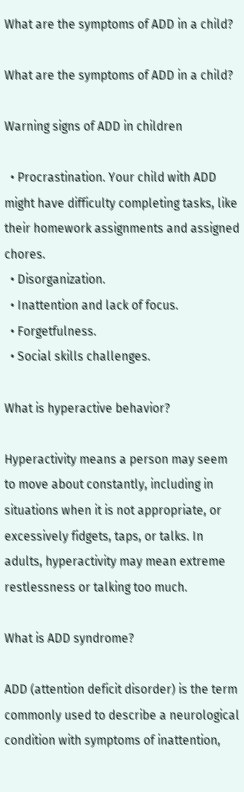What are the symptoms of ADD in a child?

What are the symptoms of ADD in a child?

Warning signs of ADD in children

  • Procrastination. Your child with ADD might have difficulty completing tasks, like their homework assignments and assigned chores.
  • Disorganization.
  • Inattention and lack of focus.
  • Forgetfulness.
  • Social skills challenges.

What is hyperactive behavior?

Hyperactivity means a person may seem to move about constantly, including in situations when it is not appropriate, or excessively fidgets, taps, or talks. In adults, hyperactivity may mean extreme restlessness or talking too much.

What is ADD syndrome?

ADD (attention deficit disorder) is the term commonly used to describe a neurological condition with symptoms of inattention,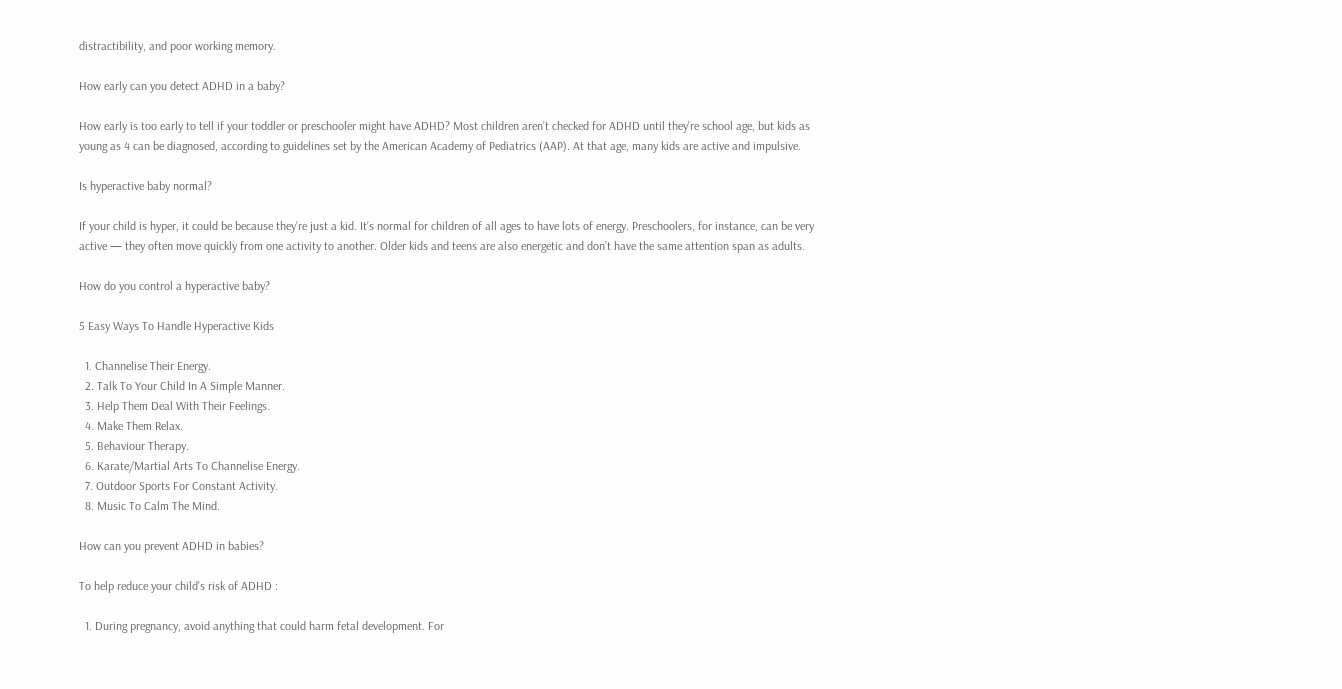distractibility, and poor working memory.

How early can you detect ADHD in a baby?

How early is too early to tell if your toddler or preschooler might have ADHD? Most children aren’t checked for ADHD until they’re school age, but kids as young as 4 can be diagnosed, according to guidelines set by the American Academy of Pediatrics (AAP). At that age, many kids are active and impulsive.

Is hyperactive baby normal?

If your child is hyper, it could be because they’re just a kid. It’s normal for children of all ages to have lots of energy. Preschoolers, for instance, can be very active — they often move quickly from one activity to another. Older kids and teens are also energetic and don’t have the same attention span as adults.

How do you control a hyperactive baby?

5 Easy Ways To Handle Hyperactive Kids

  1. Channelise Their Energy.
  2. Talk To Your Child In A Simple Manner.
  3. Help Them Deal With Their Feelings.
  4. Make Them Relax.
  5. Behaviour Therapy.
  6. Karate/Martial Arts To Channelise Energy.
  7. Outdoor Sports For Constant Activity.
  8. Music To Calm The Mind.

How can you prevent ADHD in babies?

To help reduce your child’s risk of ADHD :

  1. During pregnancy, avoid anything that could harm fetal development. For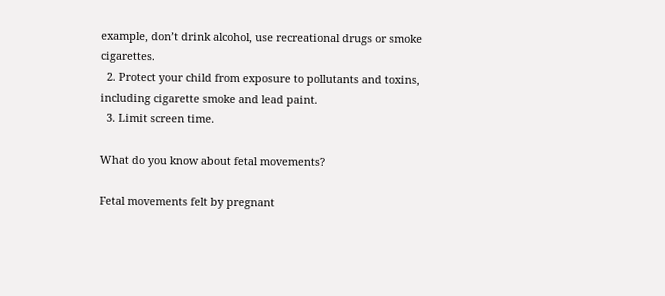example, don’t drink alcohol, use recreational drugs or smoke cigarettes.
  2. Protect your child from exposure to pollutants and toxins, including cigarette smoke and lead paint.
  3. Limit screen time.

What do you know about fetal movements?

Fetal movements felt by pregnant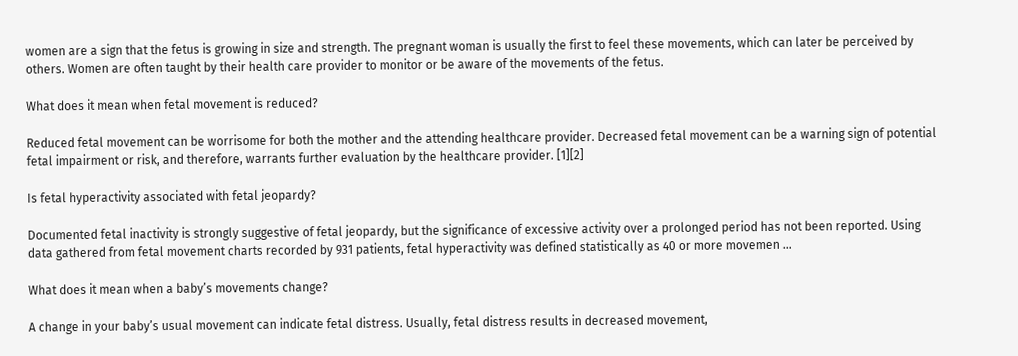women are a sign that the fetus is growing in size and strength. The pregnant woman is usually the first to feel these movements, which can later be perceived by others. Women are often taught by their health care provider to monitor or be aware of the movements of the fetus.

What does it mean when fetal movement is reduced?

Reduced fetal movement can be worrisome for both the mother and the attending healthcare provider. Decreased fetal movement can be a warning sign of potential fetal impairment or risk, and therefore, warrants further evaluation by the healthcare provider. [1][2]

Is fetal hyperactivity associated with fetal jeopardy?

Documented fetal inactivity is strongly suggestive of fetal jeopardy, but the significance of excessive activity over a prolonged period has not been reported. Using data gathered from fetal movement charts recorded by 931 patients, fetal hyperactivity was defined statistically as 40 or more movemen …

What does it mean when a baby’s movements change?

A change in your baby’s usual movement can indicate fetal distress. Usually, fetal distress results in decreased movement,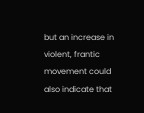but an increase in violent, frantic movement could also indicate that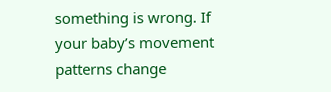something is wrong. If your baby’s movement patterns change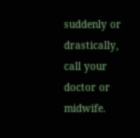suddenly or drastically, call your doctor or midwife.